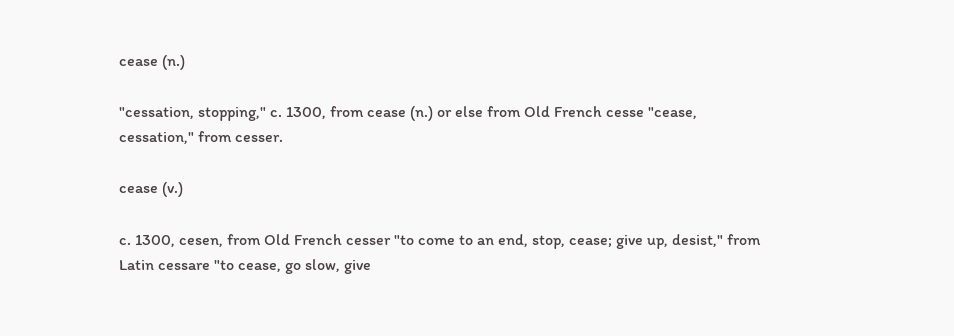cease (n.)

"cessation, stopping," c. 1300, from cease (n.) or else from Old French cesse "cease, cessation," from cesser.

cease (v.)

c. 1300, cesen, from Old French cesser "to come to an end, stop, cease; give up, desist," from Latin cessare "to cease, go slow, give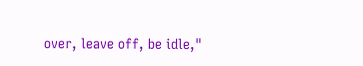over, leave off, be idle,"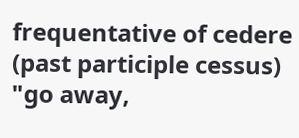frequentative of cedere (past participle cessus) "go away,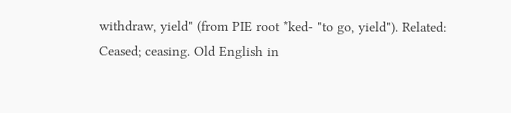withdraw, yield" (from PIE root *ked- "to go, yield"). Related: Ceased; ceasing. Old English in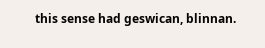this sense had geswican, blinnan.